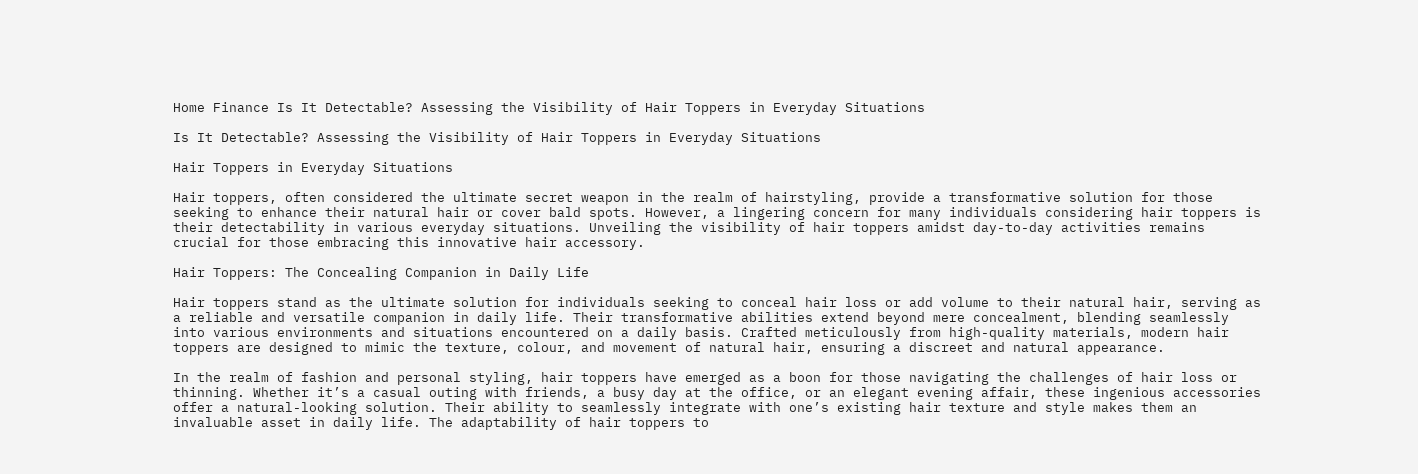Home Finance Is It Detectable? Assessing the Visibility of Hair Toppers in Everyday Situations

Is It Detectable? Assessing the Visibility of Hair Toppers in Everyday Situations

Hair Toppers in Everyday Situations

Hair toppers, often considered the ultimate secret weapon in the realm of hairstyling, provide a transformative solution for those seeking to enhance their natural hair or cover bald spots. However, a lingering concern for many individuals considering hair toppers is their detectability in various everyday situations. Unveiling the visibility of hair toppers amidst day-to-day activities remains crucial for those embracing this innovative hair accessory.

Hair Toppers: The Concealing Companion in Daily Life

Hair toppers stand as the ultimate solution for individuals seeking to conceal hair loss or add volume to their natural hair, serving as a reliable and versatile companion in daily life. Their transformative abilities extend beyond mere concealment, blending seamlessly into various environments and situations encountered on a daily basis. Crafted meticulously from high-quality materials, modern hair toppers are designed to mimic the texture, colour, and movement of natural hair, ensuring a discreet and natural appearance.

In the realm of fashion and personal styling, hair toppers have emerged as a boon for those navigating the challenges of hair loss or thinning. Whether it’s a casual outing with friends, a busy day at the office, or an elegant evening affair, these ingenious accessories offer a natural-looking solution. Their ability to seamlessly integrate with one’s existing hair texture and style makes them an invaluable asset in daily life. The adaptability of hair toppers to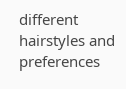different hairstyles and preferences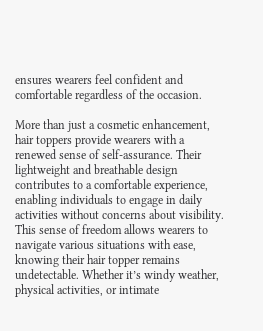ensures wearers feel confident and comfortable regardless of the occasion.

More than just a cosmetic enhancement, hair toppers provide wearers with a renewed sense of self-assurance. Their lightweight and breathable design contributes to a comfortable experience, enabling individuals to engage in daily activities without concerns about visibility. This sense of freedom allows wearers to navigate various situations with ease, knowing their hair topper remains undetectable. Whether it’s windy weather, physical activities, or intimate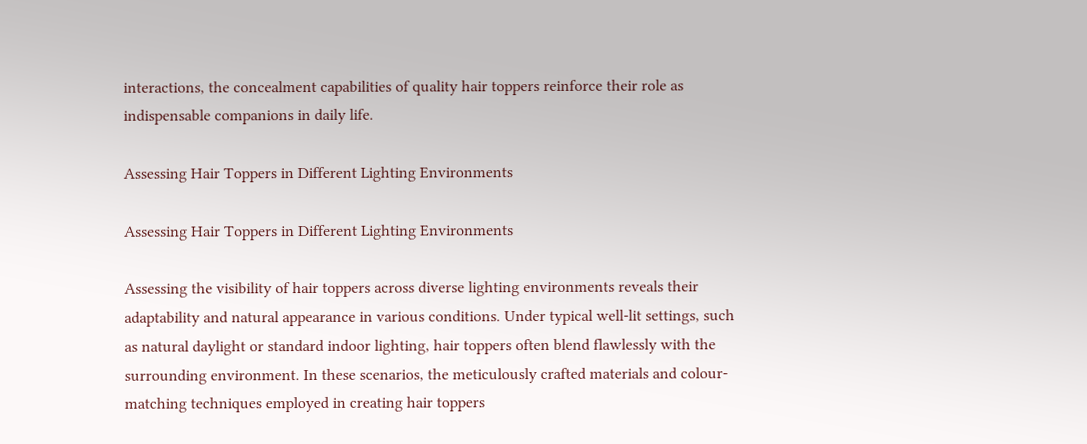interactions, the concealment capabilities of quality hair toppers reinforce their role as indispensable companions in daily life.

Assessing Hair Toppers in Different Lighting Environments

Assessing Hair Toppers in Different Lighting Environments

Assessing the visibility of hair toppers across diverse lighting environments reveals their adaptability and natural appearance in various conditions. Under typical well-lit settings, such as natural daylight or standard indoor lighting, hair toppers often blend flawlessly with the surrounding environment. In these scenarios, the meticulously crafted materials and colour-matching techniques employed in creating hair toppers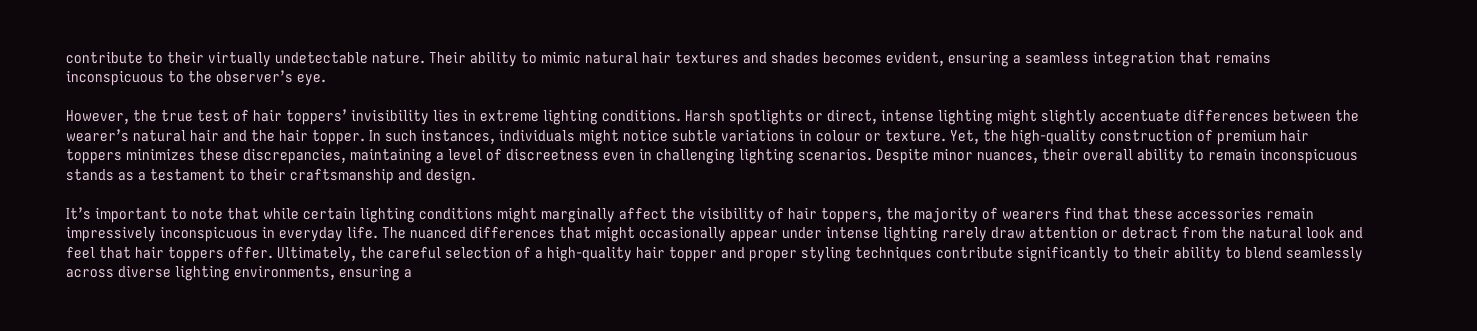contribute to their virtually undetectable nature. Their ability to mimic natural hair textures and shades becomes evident, ensuring a seamless integration that remains inconspicuous to the observer’s eye.

However, the true test of hair toppers’ invisibility lies in extreme lighting conditions. Harsh spotlights or direct, intense lighting might slightly accentuate differences between the wearer’s natural hair and the hair topper. In such instances, individuals might notice subtle variations in colour or texture. Yet, the high-quality construction of premium hair toppers minimizes these discrepancies, maintaining a level of discreetness even in challenging lighting scenarios. Despite minor nuances, their overall ability to remain inconspicuous stands as a testament to their craftsmanship and design.

It’s important to note that while certain lighting conditions might marginally affect the visibility of hair toppers, the majority of wearers find that these accessories remain impressively inconspicuous in everyday life. The nuanced differences that might occasionally appear under intense lighting rarely draw attention or detract from the natural look and feel that hair toppers offer. Ultimately, the careful selection of a high-quality hair topper and proper styling techniques contribute significantly to their ability to blend seamlessly across diverse lighting environments, ensuring a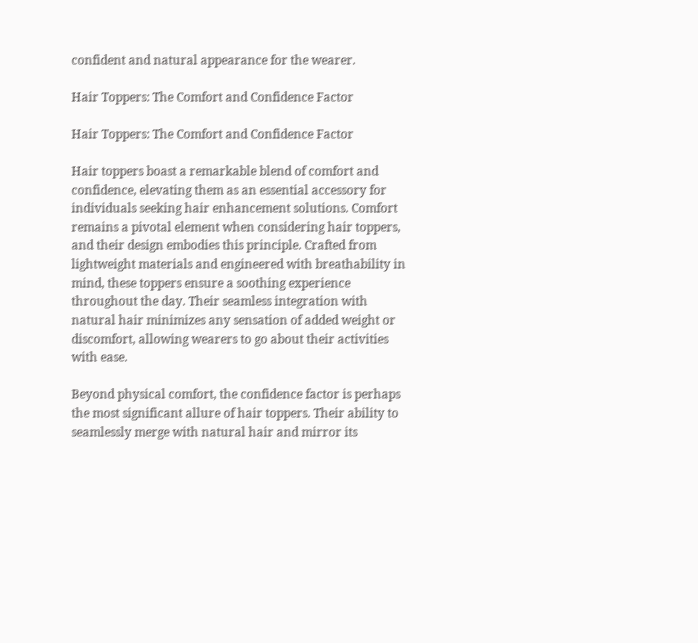confident and natural appearance for the wearer.

Hair Toppers: The Comfort and Confidence Factor

Hair Toppers: The Comfort and Confidence Factor

Hair toppers boast a remarkable blend of comfort and confidence, elevating them as an essential accessory for individuals seeking hair enhancement solutions. Comfort remains a pivotal element when considering hair toppers, and their design embodies this principle. Crafted from lightweight materials and engineered with breathability in mind, these toppers ensure a soothing experience throughout the day. Their seamless integration with natural hair minimizes any sensation of added weight or discomfort, allowing wearers to go about their activities with ease.

Beyond physical comfort, the confidence factor is perhaps the most significant allure of hair toppers. Their ability to seamlessly merge with natural hair and mirror its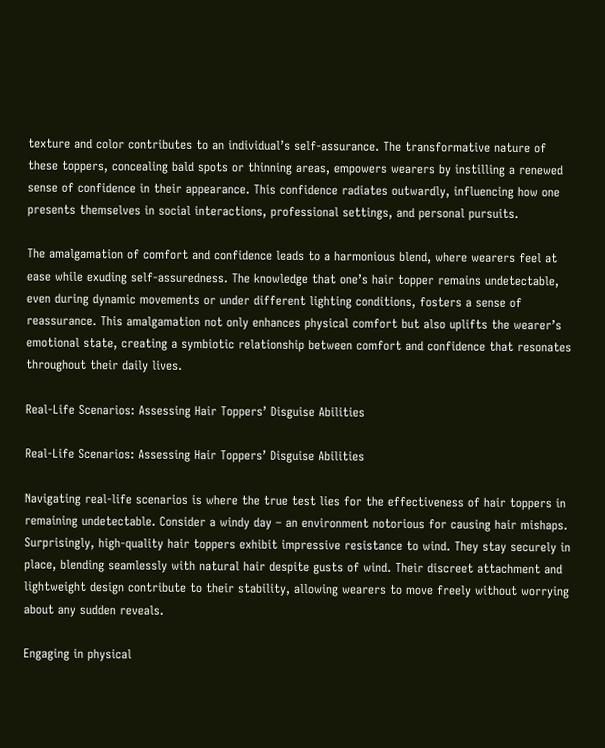texture and color contributes to an individual’s self-assurance. The transformative nature of these toppers, concealing bald spots or thinning areas, empowers wearers by instilling a renewed sense of confidence in their appearance. This confidence radiates outwardly, influencing how one presents themselves in social interactions, professional settings, and personal pursuits.

The amalgamation of comfort and confidence leads to a harmonious blend, where wearers feel at ease while exuding self-assuredness. The knowledge that one’s hair topper remains undetectable, even during dynamic movements or under different lighting conditions, fosters a sense of reassurance. This amalgamation not only enhances physical comfort but also uplifts the wearer’s emotional state, creating a symbiotic relationship between comfort and confidence that resonates throughout their daily lives.

Real-Life Scenarios: Assessing Hair Toppers’ Disguise Abilities

Real-Life Scenarios: Assessing Hair Toppers’ Disguise Abilities

Navigating real-life scenarios is where the true test lies for the effectiveness of hair toppers in remaining undetectable. Consider a windy day – an environment notorious for causing hair mishaps. Surprisingly, high-quality hair toppers exhibit impressive resistance to wind. They stay securely in place, blending seamlessly with natural hair despite gusts of wind. Their discreet attachment and lightweight design contribute to their stability, allowing wearers to move freely without worrying about any sudden reveals.

Engaging in physical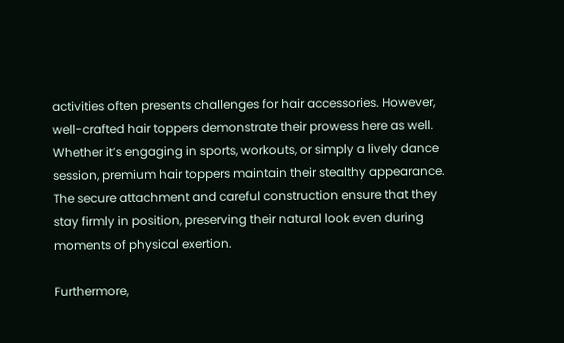activities often presents challenges for hair accessories. However, well-crafted hair toppers demonstrate their prowess here as well. Whether it’s engaging in sports, workouts, or simply a lively dance session, premium hair toppers maintain their stealthy appearance. The secure attachment and careful construction ensure that they stay firmly in position, preserving their natural look even during moments of physical exertion.

Furthermore,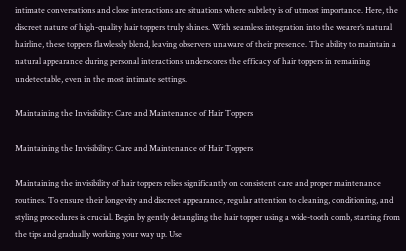intimate conversations and close interactions are situations where subtlety is of utmost importance. Here, the discreet nature of high-quality hair toppers truly shines. With seamless integration into the wearer’s natural hairline, these toppers flawlessly blend, leaving observers unaware of their presence. The ability to maintain a natural appearance during personal interactions underscores the efficacy of hair toppers in remaining undetectable, even in the most intimate settings.

Maintaining the Invisibility: Care and Maintenance of Hair Toppers

Maintaining the Invisibility: Care and Maintenance of Hair Toppers

Maintaining the invisibility of hair toppers relies significantly on consistent care and proper maintenance routines. To ensure their longevity and discreet appearance, regular attention to cleaning, conditioning, and styling procedures is crucial. Begin by gently detangling the hair topper using a wide-tooth comb, starting from the tips and gradually working your way up. Use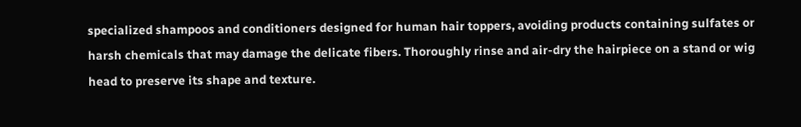specialized shampoos and conditioners designed for human hair toppers, avoiding products containing sulfates or harsh chemicals that may damage the delicate fibers. Thoroughly rinse and air-dry the hairpiece on a stand or wig head to preserve its shape and texture.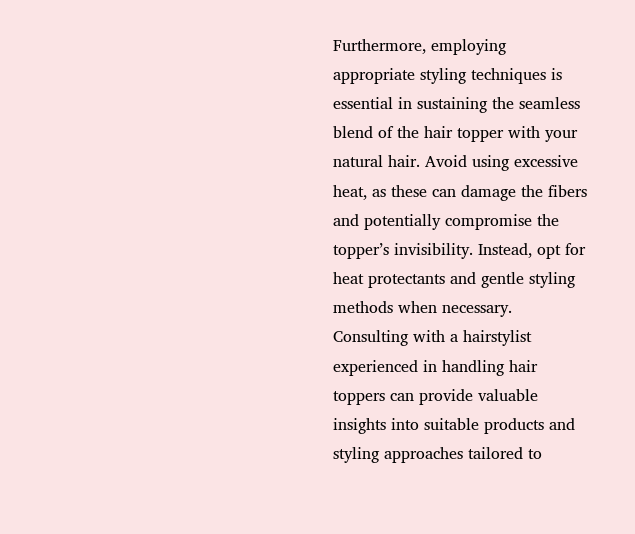Furthermore, employing appropriate styling techniques is essential in sustaining the seamless blend of the hair topper with your natural hair. Avoid using excessive heat, as these can damage the fibers and potentially compromise the topper’s invisibility. Instead, opt for heat protectants and gentle styling methods when necessary. Consulting with a hairstylist experienced in handling hair toppers can provide valuable insights into suitable products and styling approaches tailored to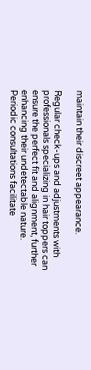maintain their discreet appearance.

Regular check-ups and adjustments with professionals specializing in hair toppers can ensure the perfect fit and alignment, further enhancing their undetectable nature. Periodic consultations facilitate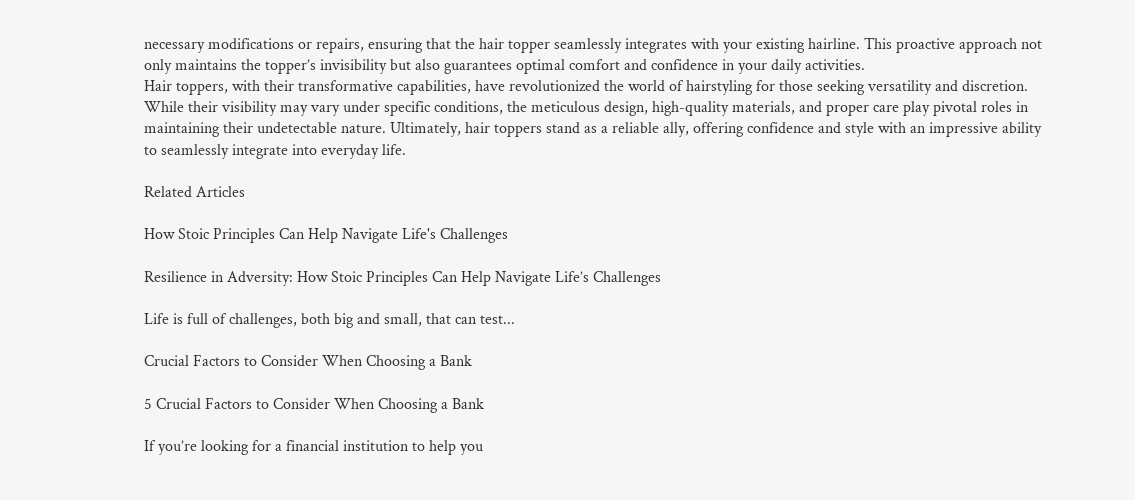necessary modifications or repairs, ensuring that the hair topper seamlessly integrates with your existing hairline. This proactive approach not only maintains the topper’s invisibility but also guarantees optimal comfort and confidence in your daily activities.
Hair toppers, with their transformative capabilities, have revolutionized the world of hairstyling for those seeking versatility and discretion. While their visibility may vary under specific conditions, the meticulous design, high-quality materials, and proper care play pivotal roles in maintaining their undetectable nature. Ultimately, hair toppers stand as a reliable ally, offering confidence and style with an impressive ability to seamlessly integrate into everyday life.

Related Articles

How Stoic Principles Can Help Navigate Life's Challenges

Resilience in Adversity: How Stoic Principles Can Help Navigate Life’s Challenges

Life is full of challenges, both big and small, that can test...

Crucial Factors to Consider When Choosing a Bank

5 Crucial Factors to Consider When Choosing a Bank

If you’re looking for a financial institution to help you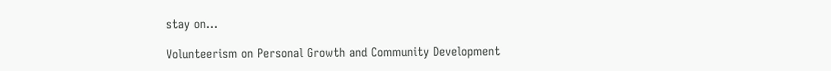stay on...

Volunteerism on Personal Growth and Community Development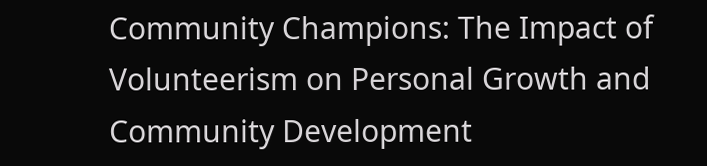Community Champions: The Impact of Volunteerism on Personal Growth and Community Development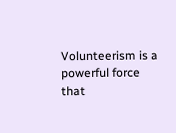Volunteerism is a powerful force that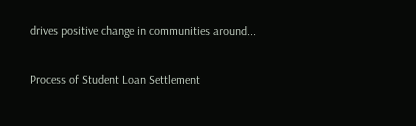drives positive change in communities around...

Process of Student Loan Settlement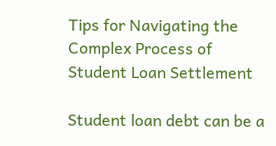Tips for Navigating the Complex Process of Student Loan Settlement

Student loan debt can be a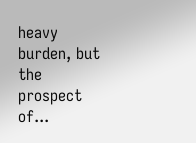heavy burden, but the prospect of...